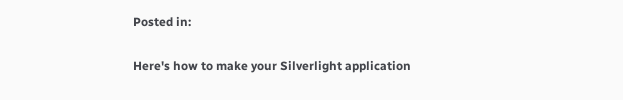Posted in:

Here's how to make your Silverlight application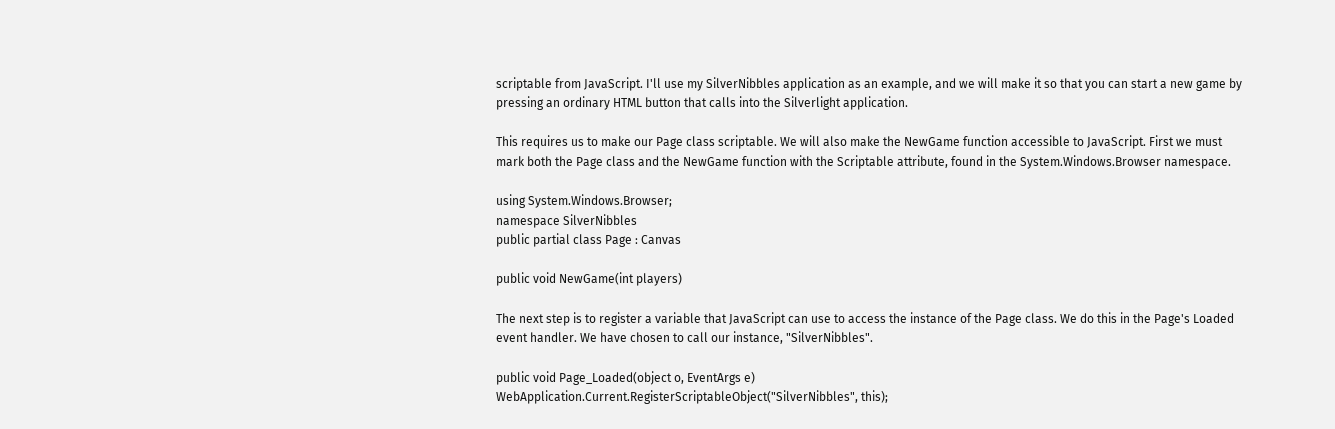scriptable from JavaScript. I'll use my SilverNibbles application as an example, and we will make it so that you can start a new game by pressing an ordinary HTML button that calls into the Silverlight application.

This requires us to make our Page class scriptable. We will also make the NewGame function accessible to JavaScript. First we must mark both the Page class and the NewGame function with the Scriptable attribute, found in the System.Windows.Browser namespace.

using System.Windows.Browser;
namespace SilverNibbles
public partial class Page : Canvas

public void NewGame(int players)

The next step is to register a variable that JavaScript can use to access the instance of the Page class. We do this in the Page's Loaded event handler. We have chosen to call our instance, "SilverNibbles".

public void Page_Loaded(object o, EventArgs e)
WebApplication.Current.RegisterScriptableObject("SilverNibbles", this);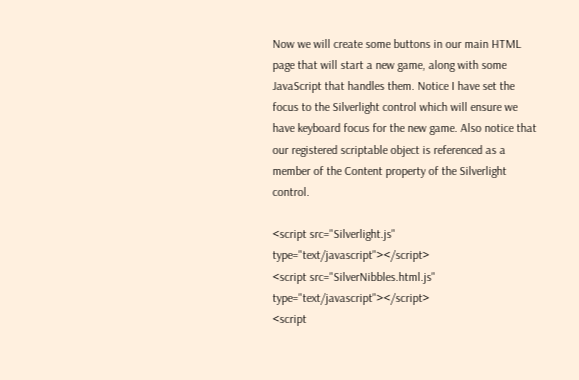Now we will create some buttons in our main HTML page that will start a new game, along with some JavaScript that handles them. Notice I have set the focus to the Silverlight control which will ensure we have keyboard focus for the new game. Also notice that our registered scriptable object is referenced as a member of the Content property of the Silverlight control.

<script src="Silverlight.js" type="text/javascript"></script>
<script src="SilverNibbles.html.js" type="text/javascript"></script>
<script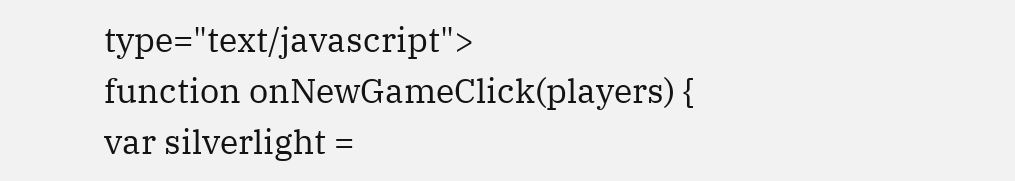type="text/javascript">
function onNewGameClick(players) {
var silverlight =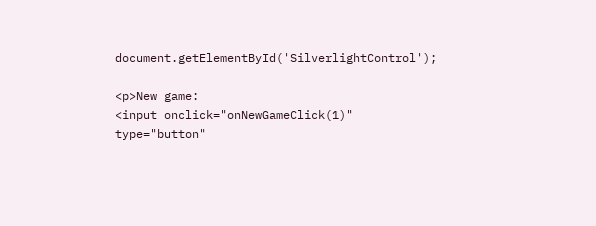document.getElementById('SilverlightControl');

<p>New game:
<input onclick="onNewGameClick(1)" type="button"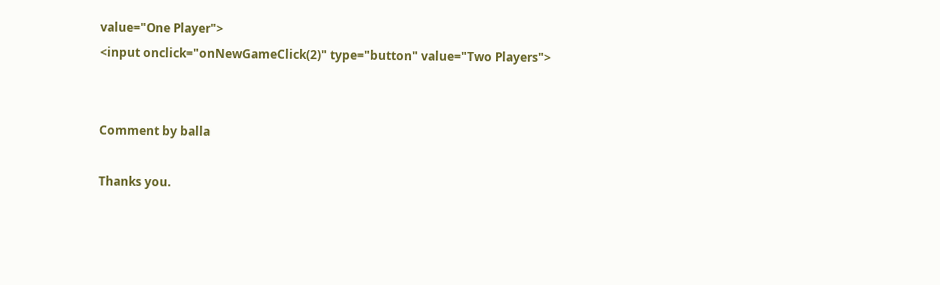value="One Player">
<input onclick="onNewGameClick(2)" type="button" value="Two Players">


Comment by balla

Thanks you.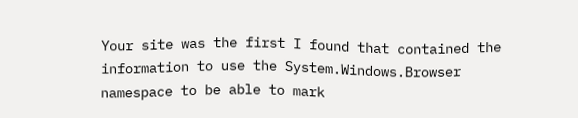Your site was the first I found that contained the information to use the System.Windows.Browser namespace to be able to mark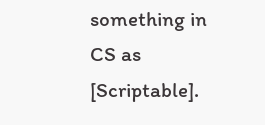something in CS as [Scriptable].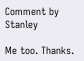Comment by Stanley

Me too. Thanks.